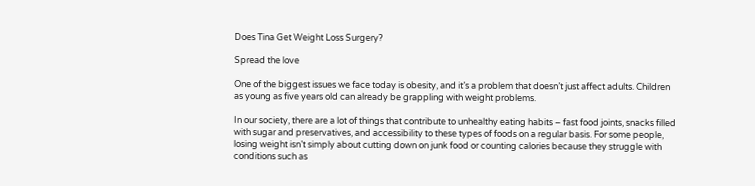Does Tina Get Weight Loss Surgery?

Spread the love

One of the biggest issues we face today is obesity, and it’s a problem that doesn’t just affect adults. Children as young as five years old can already be grappling with weight problems.

In our society, there are a lot of things that contribute to unhealthy eating habits – fast food joints, snacks filled with sugar and preservatives, and accessibility to these types of foods on a regular basis. For some people, losing weight isn’t simply about cutting down on junk food or counting calories because they struggle with conditions such as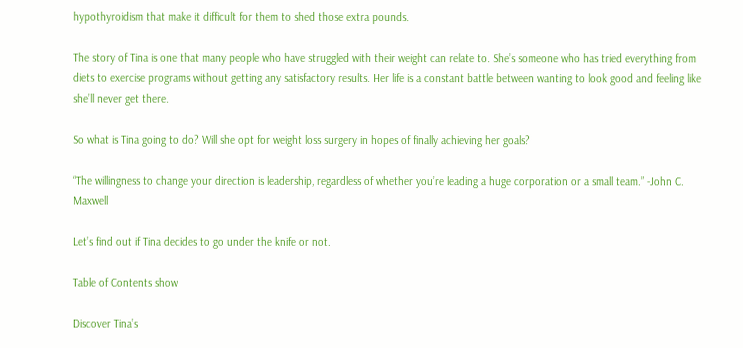hypothyroidism that make it difficult for them to shed those extra pounds.

The story of Tina is one that many people who have struggled with their weight can relate to. She’s someone who has tried everything from diets to exercise programs without getting any satisfactory results. Her life is a constant battle between wanting to look good and feeling like she’ll never get there.

So what is Tina going to do? Will she opt for weight loss surgery in hopes of finally achieving her goals?

“The willingness to change your direction is leadership, regardless of whether you’re leading a huge corporation or a small team.” -John C. Maxwell

Let’s find out if Tina decides to go under the knife or not.

Table of Contents show

Discover Tina’s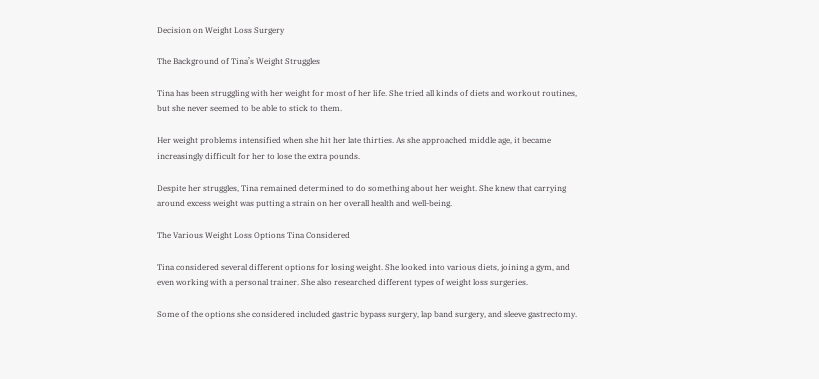Decision on Weight Loss Surgery

The Background of Tina’s Weight Struggles

Tina has been struggling with her weight for most of her life. She tried all kinds of diets and workout routines, but she never seemed to be able to stick to them.

Her weight problems intensified when she hit her late thirties. As she approached middle age, it became increasingly difficult for her to lose the extra pounds.

Despite her struggles, Tina remained determined to do something about her weight. She knew that carrying around excess weight was putting a strain on her overall health and well-being.

The Various Weight Loss Options Tina Considered

Tina considered several different options for losing weight. She looked into various diets, joining a gym, and even working with a personal trainer. She also researched different types of weight loss surgeries.

Some of the options she considered included gastric bypass surgery, lap band surgery, and sleeve gastrectomy.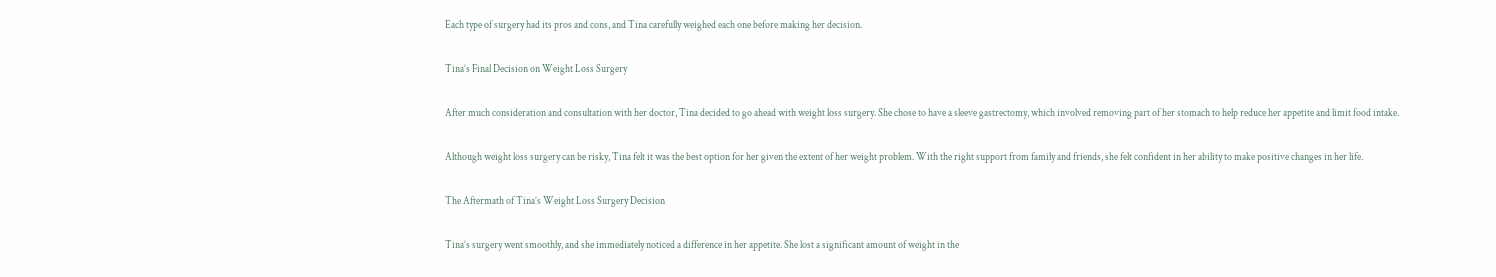Each type of surgery had its pros and cons, and Tina carefully weighed each one before making her decision.

Tina’s Final Decision on Weight Loss Surgery

After much consideration and consultation with her doctor, Tina decided to go ahead with weight loss surgery. She chose to have a sleeve gastrectomy, which involved removing part of her stomach to help reduce her appetite and limit food intake.

Although weight loss surgery can be risky, Tina felt it was the best option for her given the extent of her weight problem. With the right support from family and friends, she felt confident in her ability to make positive changes in her life.

The Aftermath of Tina’s Weight Loss Surgery Decision

Tina’s surgery went smoothly, and she immediately noticed a difference in her appetite. She lost a significant amount of weight in the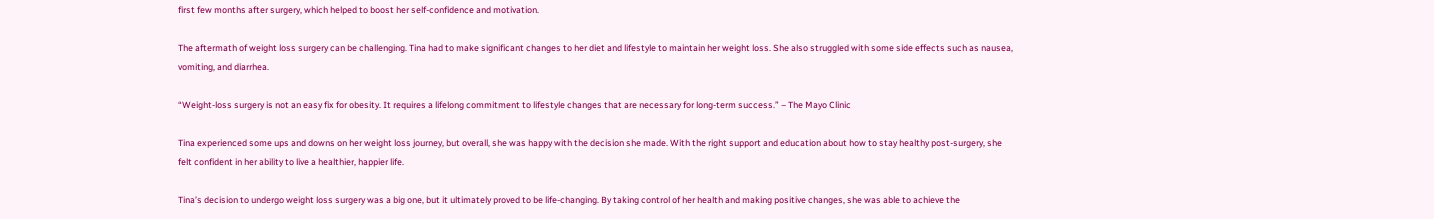first few months after surgery, which helped to boost her self-confidence and motivation.

The aftermath of weight loss surgery can be challenging. Tina had to make significant changes to her diet and lifestyle to maintain her weight loss. She also struggled with some side effects such as nausea, vomiting, and diarrhea.

“Weight-loss surgery is not an easy fix for obesity. It requires a lifelong commitment to lifestyle changes that are necessary for long-term success.” – The Mayo Clinic

Tina experienced some ups and downs on her weight loss journey, but overall, she was happy with the decision she made. With the right support and education about how to stay healthy post-surgery, she felt confident in her ability to live a healthier, happier life.

Tina’s decision to undergo weight loss surgery was a big one, but it ultimately proved to be life-changing. By taking control of her health and making positive changes, she was able to achieve the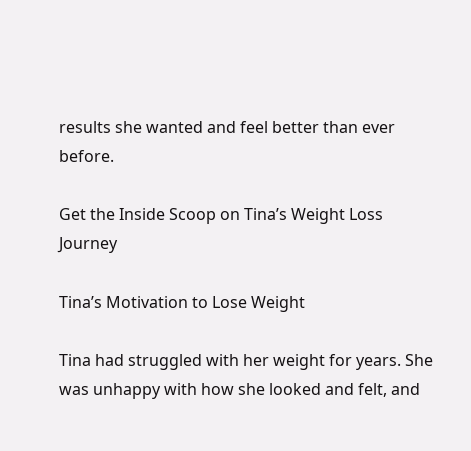results she wanted and feel better than ever before.

Get the Inside Scoop on Tina’s Weight Loss Journey

Tina’s Motivation to Lose Weight

Tina had struggled with her weight for years. She was unhappy with how she looked and felt, and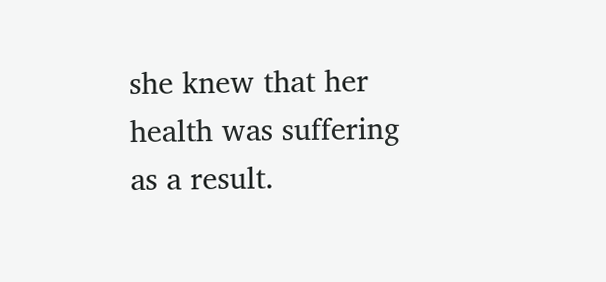she knew that her health was suffering as a result.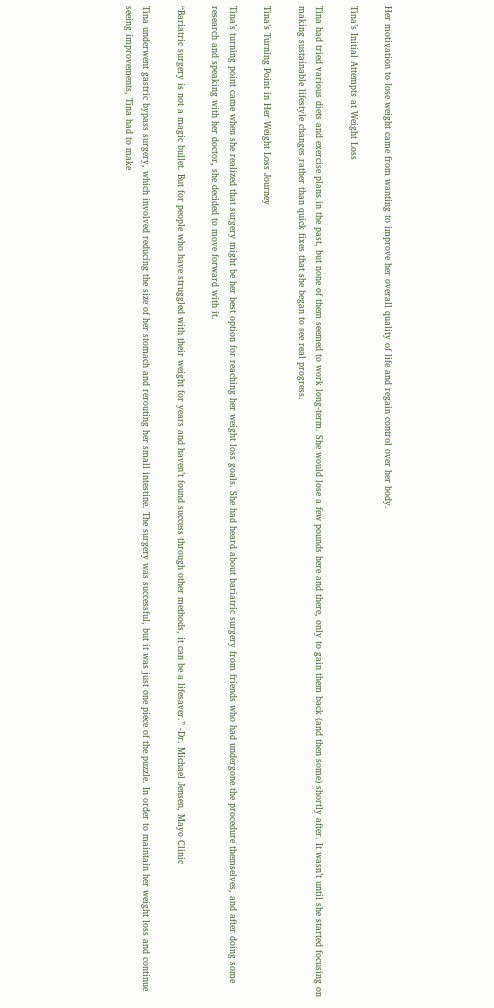Her motivation to lose weight came from wanting to improve her overall quality of life and regain control over her body.

Tina’s Initial Attempts at Weight Loss

Tina had tried various diets and exercise plans in the past, but none of them seemed to work long-term. She would lose a few pounds here and there, only to gain them back (and then some) shortly after. It wasn’t until she started focusing on making sustainable lifestyle changes rather than quick fixes that she began to see real progress.

Tina’s Turning Point in Her Weight Loss Journey

Tina’s turning point came when she realized that surgery might be her best option for reaching her weight loss goals. She had heard about bariatric surgery from friends who had undergone the procedure themselves, and after doing some research and speaking with her doctor, she decided to move forward with it.

“Bariatric surgery is not a magic bullet. But for people who have struggled with their weight for years and haven’t found success through other methods, it can be a lifesaver.” -Dr. Michael Jensen, Mayo Clinic

Tina underwent gastric bypass surgery, which involved reducing the size of her stomach and rerouting her small intestine. The surgery was successful, but it was just one piece of the puzzle. In order to maintain her weight loss and continue seeing improvements, Tina had to make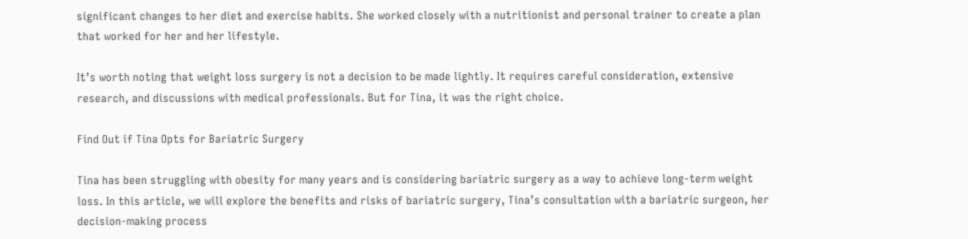significant changes to her diet and exercise habits. She worked closely with a nutritionist and personal trainer to create a plan that worked for her and her lifestyle.

It’s worth noting that weight loss surgery is not a decision to be made lightly. It requires careful consideration, extensive research, and discussions with medical professionals. But for Tina, it was the right choice.

Find Out if Tina Opts for Bariatric Surgery

Tina has been struggling with obesity for many years and is considering bariatric surgery as a way to achieve long-term weight loss. In this article, we will explore the benefits and risks of bariatric surgery, Tina’s consultation with a bariatric surgeon, her decision-making process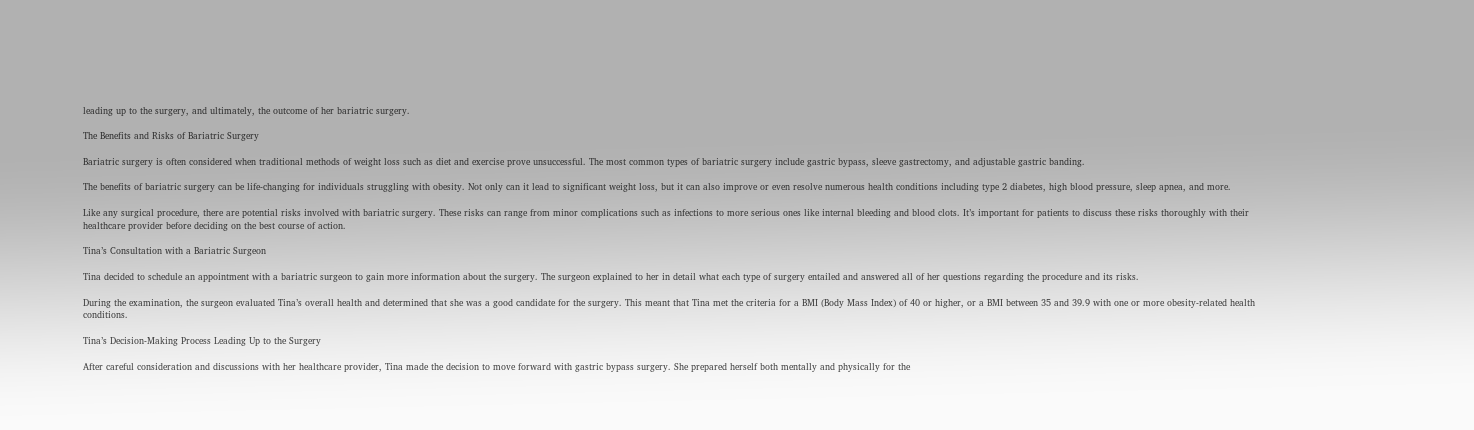leading up to the surgery, and ultimately, the outcome of her bariatric surgery.

The Benefits and Risks of Bariatric Surgery

Bariatric surgery is often considered when traditional methods of weight loss such as diet and exercise prove unsuccessful. The most common types of bariatric surgery include gastric bypass, sleeve gastrectomy, and adjustable gastric banding.

The benefits of bariatric surgery can be life-changing for individuals struggling with obesity. Not only can it lead to significant weight loss, but it can also improve or even resolve numerous health conditions including type 2 diabetes, high blood pressure, sleep apnea, and more.

Like any surgical procedure, there are potential risks involved with bariatric surgery. These risks can range from minor complications such as infections to more serious ones like internal bleeding and blood clots. It’s important for patients to discuss these risks thoroughly with their healthcare provider before deciding on the best course of action.

Tina’s Consultation with a Bariatric Surgeon

Tina decided to schedule an appointment with a bariatric surgeon to gain more information about the surgery. The surgeon explained to her in detail what each type of surgery entailed and answered all of her questions regarding the procedure and its risks.

During the examination, the surgeon evaluated Tina’s overall health and determined that she was a good candidate for the surgery. This meant that Tina met the criteria for a BMI (Body Mass Index) of 40 or higher, or a BMI between 35 and 39.9 with one or more obesity-related health conditions.

Tina’s Decision-Making Process Leading Up to the Surgery

After careful consideration and discussions with her healthcare provider, Tina made the decision to move forward with gastric bypass surgery. She prepared herself both mentally and physically for the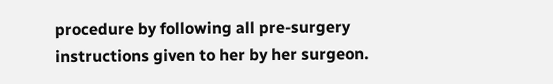procedure by following all pre-surgery instructions given to her by her surgeon.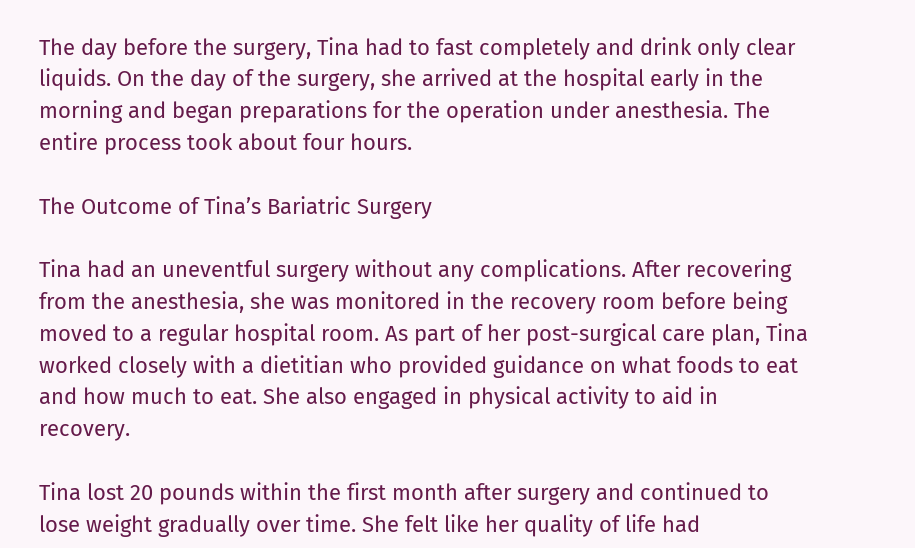The day before the surgery, Tina had to fast completely and drink only clear liquids. On the day of the surgery, she arrived at the hospital early in the morning and began preparations for the operation under anesthesia. The entire process took about four hours.

The Outcome of Tina’s Bariatric Surgery

Tina had an uneventful surgery without any complications. After recovering from the anesthesia, she was monitored in the recovery room before being moved to a regular hospital room. As part of her post-surgical care plan, Tina worked closely with a dietitian who provided guidance on what foods to eat and how much to eat. She also engaged in physical activity to aid in recovery.

Tina lost 20 pounds within the first month after surgery and continued to lose weight gradually over time. She felt like her quality of life had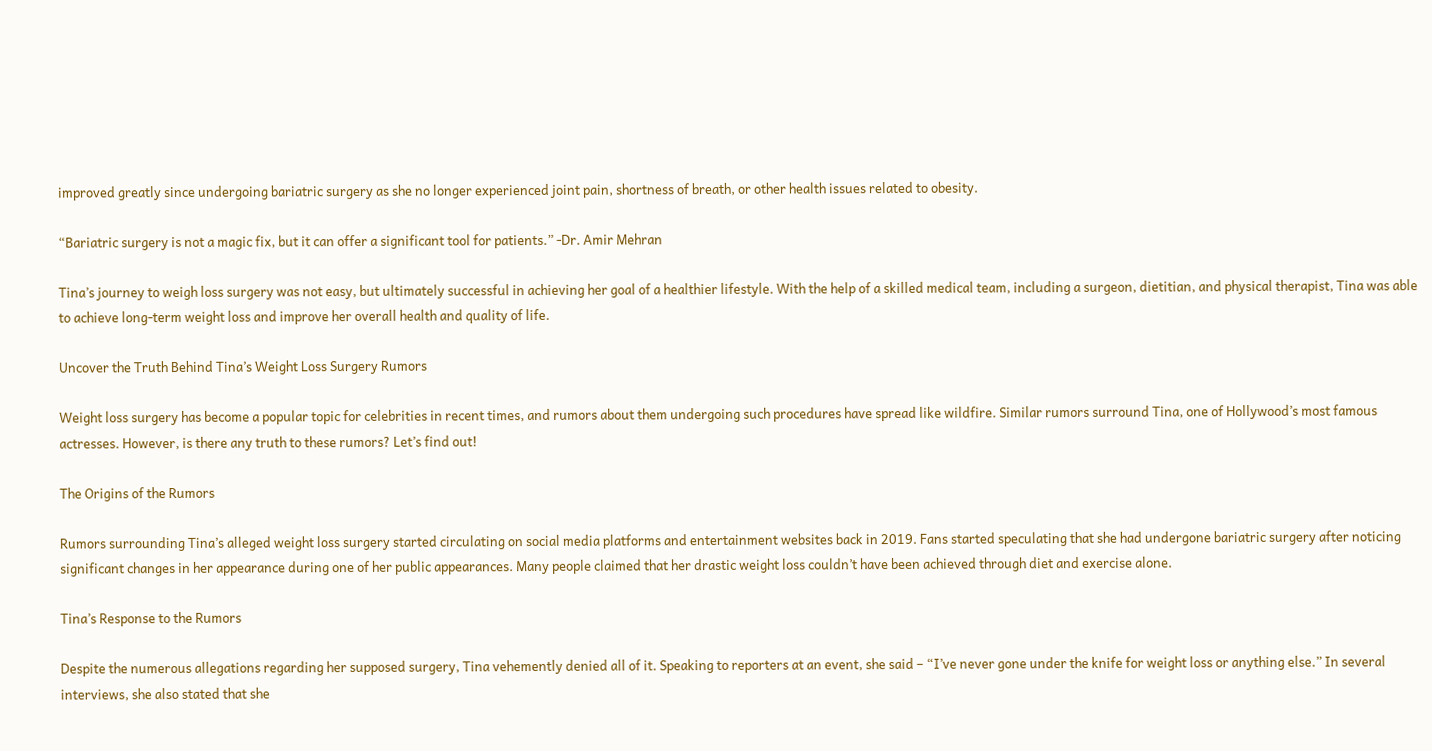improved greatly since undergoing bariatric surgery as she no longer experienced joint pain, shortness of breath, or other health issues related to obesity.

“Bariatric surgery is not a magic fix, but it can offer a significant tool for patients.” -Dr. Amir Mehran

Tina’s journey to weigh loss surgery was not easy, but ultimately successful in achieving her goal of a healthier lifestyle. With the help of a skilled medical team, including a surgeon, dietitian, and physical therapist, Tina was able to achieve long-term weight loss and improve her overall health and quality of life.

Uncover the Truth Behind Tina’s Weight Loss Surgery Rumors

Weight loss surgery has become a popular topic for celebrities in recent times, and rumors about them undergoing such procedures have spread like wildfire. Similar rumors surround Tina, one of Hollywood’s most famous actresses. However, is there any truth to these rumors? Let’s find out!

The Origins of the Rumors

Rumors surrounding Tina’s alleged weight loss surgery started circulating on social media platforms and entertainment websites back in 2019. Fans started speculating that she had undergone bariatric surgery after noticing significant changes in her appearance during one of her public appearances. Many people claimed that her drastic weight loss couldn’t have been achieved through diet and exercise alone.

Tina’s Response to the Rumors

Despite the numerous allegations regarding her supposed surgery, Tina vehemently denied all of it. Speaking to reporters at an event, she said – “I’ve never gone under the knife for weight loss or anything else.” In several interviews, she also stated that she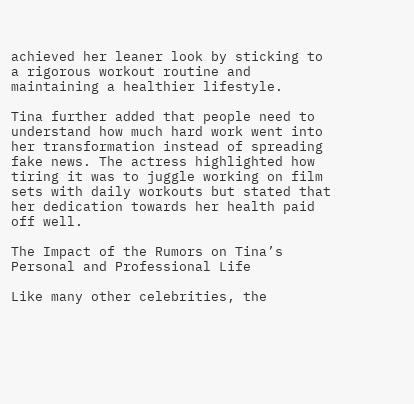achieved her leaner look by sticking to a rigorous workout routine and maintaining a healthier lifestyle.

Tina further added that people need to understand how much hard work went into her transformation instead of spreading fake news. The actress highlighted how tiring it was to juggle working on film sets with daily workouts but stated that her dedication towards her health paid off well.

The Impact of the Rumors on Tina’s Personal and Professional Life

Like many other celebrities, the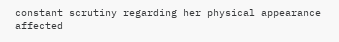constant scrutiny regarding her physical appearance affected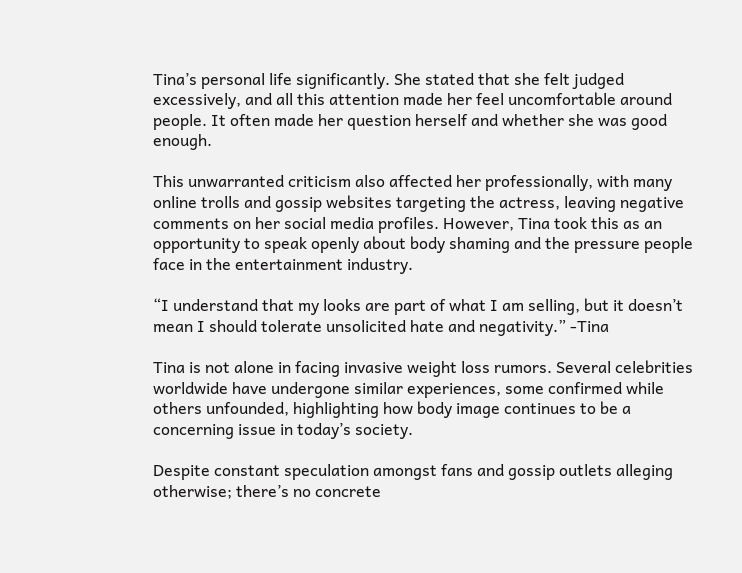Tina’s personal life significantly. She stated that she felt judged excessively, and all this attention made her feel uncomfortable around people. It often made her question herself and whether she was good enough.

This unwarranted criticism also affected her professionally, with many online trolls and gossip websites targeting the actress, leaving negative comments on her social media profiles. However, Tina took this as an opportunity to speak openly about body shaming and the pressure people face in the entertainment industry.

“I understand that my looks are part of what I am selling, but it doesn’t mean I should tolerate unsolicited hate and negativity.” -Tina

Tina is not alone in facing invasive weight loss rumors. Several celebrities worldwide have undergone similar experiences, some confirmed while others unfounded, highlighting how body image continues to be a concerning issue in today’s society.

Despite constant speculation amongst fans and gossip outlets alleging otherwise; there’s no concrete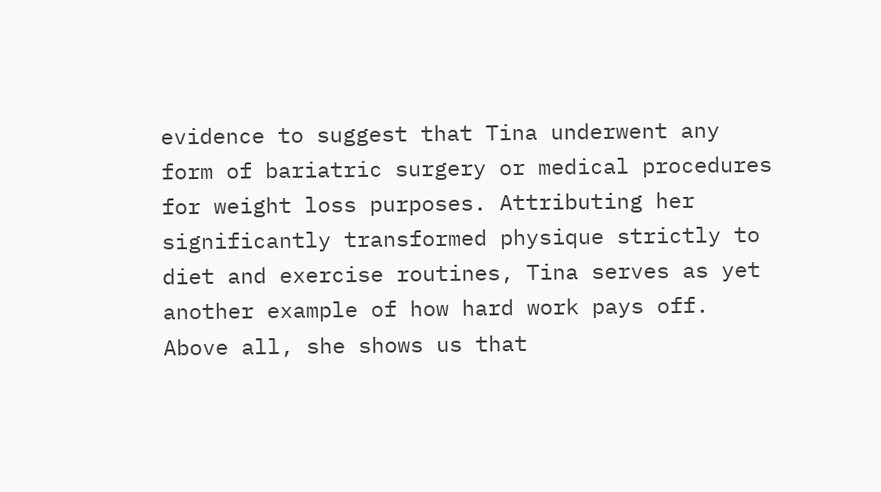evidence to suggest that Tina underwent any form of bariatric surgery or medical procedures for weight loss purposes. Attributing her significantly transformed physique strictly to diet and exercise routines, Tina serves as yet another example of how hard work pays off. Above all, she shows us that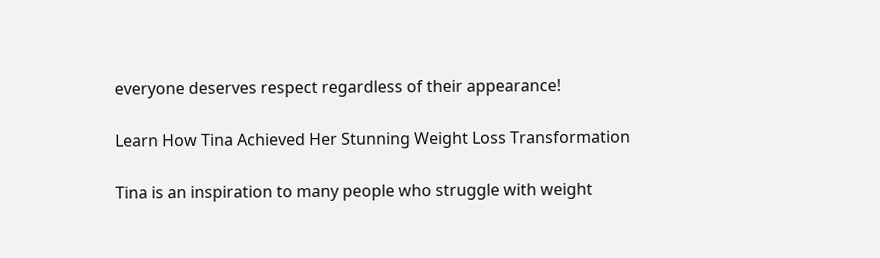everyone deserves respect regardless of their appearance!

Learn How Tina Achieved Her Stunning Weight Loss Transformation

Tina is an inspiration to many people who struggle with weight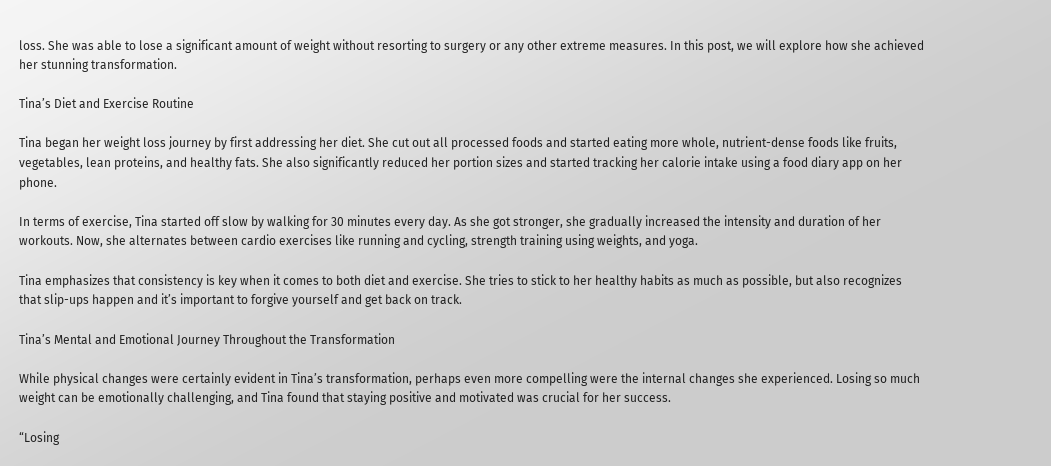loss. She was able to lose a significant amount of weight without resorting to surgery or any other extreme measures. In this post, we will explore how she achieved her stunning transformation.

Tina’s Diet and Exercise Routine

Tina began her weight loss journey by first addressing her diet. She cut out all processed foods and started eating more whole, nutrient-dense foods like fruits, vegetables, lean proteins, and healthy fats. She also significantly reduced her portion sizes and started tracking her calorie intake using a food diary app on her phone.

In terms of exercise, Tina started off slow by walking for 30 minutes every day. As she got stronger, she gradually increased the intensity and duration of her workouts. Now, she alternates between cardio exercises like running and cycling, strength training using weights, and yoga.

Tina emphasizes that consistency is key when it comes to both diet and exercise. She tries to stick to her healthy habits as much as possible, but also recognizes that slip-ups happen and it’s important to forgive yourself and get back on track.

Tina’s Mental and Emotional Journey Throughout the Transformation

While physical changes were certainly evident in Tina’s transformation, perhaps even more compelling were the internal changes she experienced. Losing so much weight can be emotionally challenging, and Tina found that staying positive and motivated was crucial for her success.

“Losing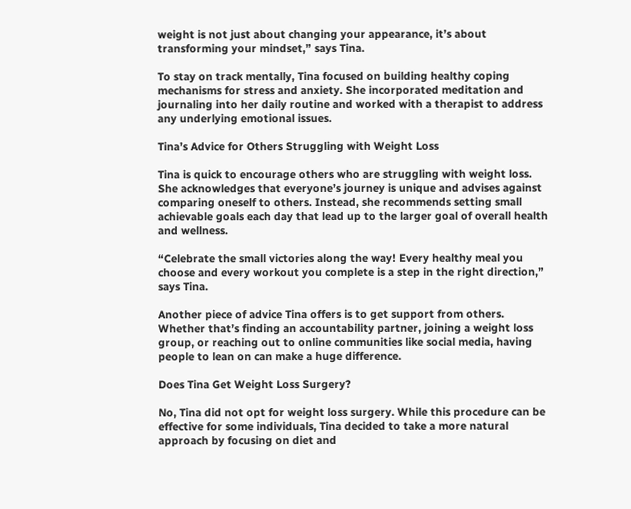weight is not just about changing your appearance, it’s about transforming your mindset,” says Tina.

To stay on track mentally, Tina focused on building healthy coping mechanisms for stress and anxiety. She incorporated meditation and journaling into her daily routine and worked with a therapist to address any underlying emotional issues.

Tina’s Advice for Others Struggling with Weight Loss

Tina is quick to encourage others who are struggling with weight loss. She acknowledges that everyone’s journey is unique and advises against comparing oneself to others. Instead, she recommends setting small achievable goals each day that lead up to the larger goal of overall health and wellness.

“Celebrate the small victories along the way! Every healthy meal you choose and every workout you complete is a step in the right direction,” says Tina.

Another piece of advice Tina offers is to get support from others. Whether that’s finding an accountability partner, joining a weight loss group, or reaching out to online communities like social media, having people to lean on can make a huge difference.

Does Tina Get Weight Loss Surgery?

No, Tina did not opt for weight loss surgery. While this procedure can be effective for some individuals, Tina decided to take a more natural approach by focusing on diet and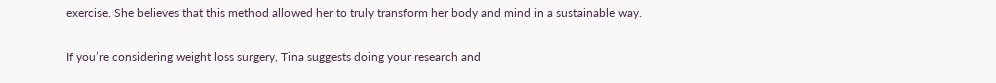exercise. She believes that this method allowed her to truly transform her body and mind in a sustainable way.

If you’re considering weight loss surgery, Tina suggests doing your research and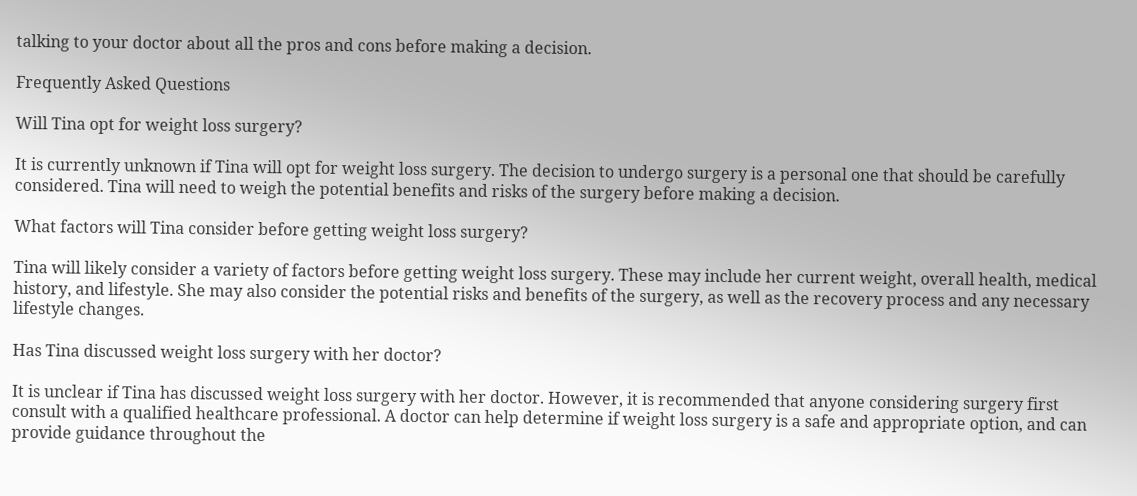talking to your doctor about all the pros and cons before making a decision.

Frequently Asked Questions

Will Tina opt for weight loss surgery?

It is currently unknown if Tina will opt for weight loss surgery. The decision to undergo surgery is a personal one that should be carefully considered. Tina will need to weigh the potential benefits and risks of the surgery before making a decision.

What factors will Tina consider before getting weight loss surgery?

Tina will likely consider a variety of factors before getting weight loss surgery. These may include her current weight, overall health, medical history, and lifestyle. She may also consider the potential risks and benefits of the surgery, as well as the recovery process and any necessary lifestyle changes.

Has Tina discussed weight loss surgery with her doctor?

It is unclear if Tina has discussed weight loss surgery with her doctor. However, it is recommended that anyone considering surgery first consult with a qualified healthcare professional. A doctor can help determine if weight loss surgery is a safe and appropriate option, and can provide guidance throughout the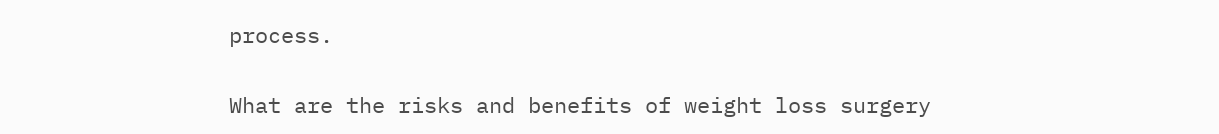process.

What are the risks and benefits of weight loss surgery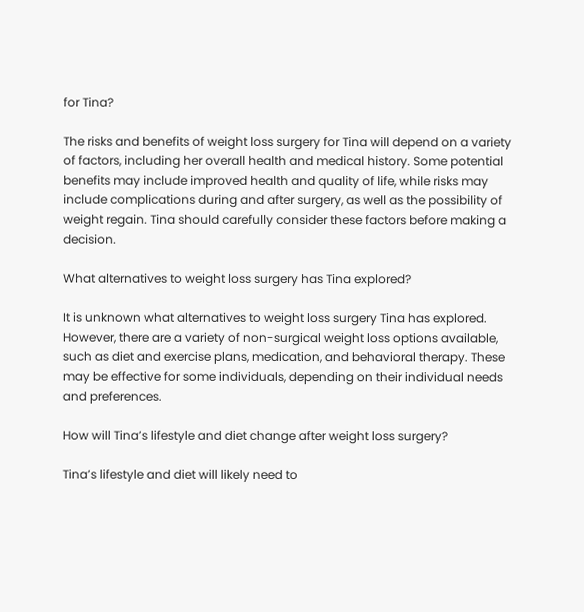for Tina?

The risks and benefits of weight loss surgery for Tina will depend on a variety of factors, including her overall health and medical history. Some potential benefits may include improved health and quality of life, while risks may include complications during and after surgery, as well as the possibility of weight regain. Tina should carefully consider these factors before making a decision.

What alternatives to weight loss surgery has Tina explored?

It is unknown what alternatives to weight loss surgery Tina has explored. However, there are a variety of non-surgical weight loss options available, such as diet and exercise plans, medication, and behavioral therapy. These may be effective for some individuals, depending on their individual needs and preferences.

How will Tina’s lifestyle and diet change after weight loss surgery?

Tina’s lifestyle and diet will likely need to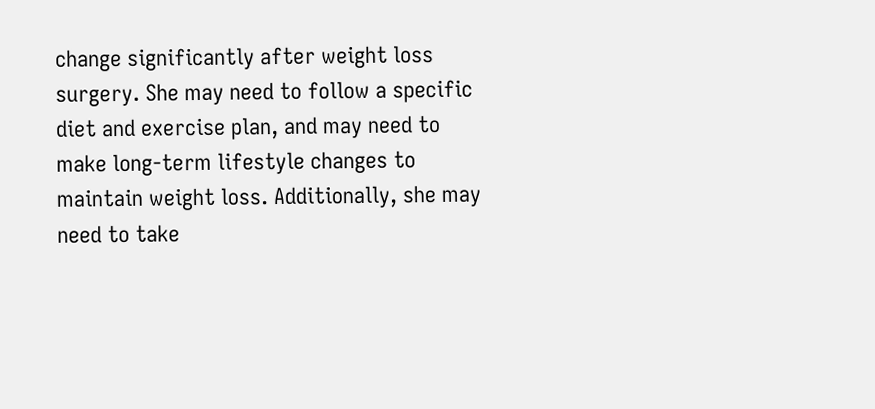change significantly after weight loss surgery. She may need to follow a specific diet and exercise plan, and may need to make long-term lifestyle changes to maintain weight loss. Additionally, she may need to take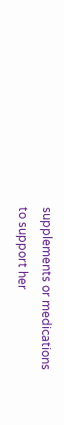supplements or medications to support her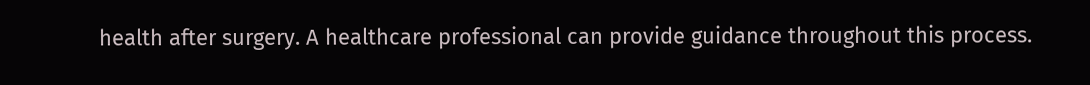health after surgery. A healthcare professional can provide guidance throughout this process.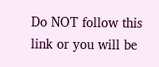Do NOT follow this link or you will be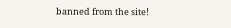banned from the site!